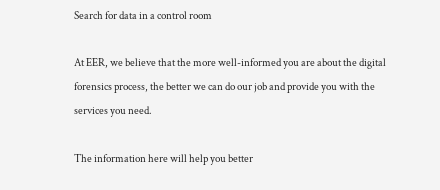Search for data in a control room

At EER, we believe that the more well-informed you are about the digital forensics process, the better we can do our job and provide you with the services you need.

The information here will help you better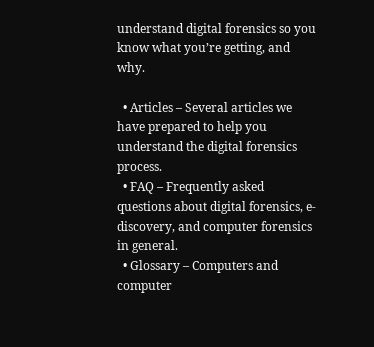understand digital forensics so you know what you’re getting, and why.

  • Articles – Several articles we have prepared to help you understand the digital forensics process.
  • FAQ – Frequently asked questions about digital forensics, e-discovery, and computer forensics in general.
  • Glossary – Computers and computer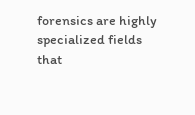forensics are highly specialized fields that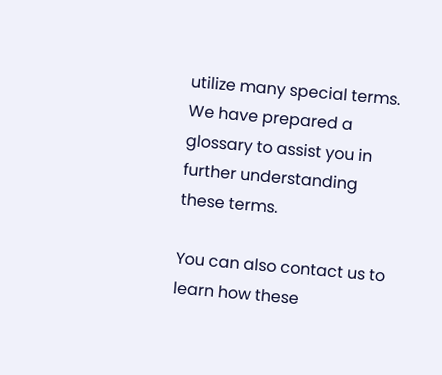utilize many special terms. We have prepared a glossary to assist you in further understanding these terms.

You can also contact us to learn how these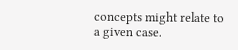concepts might relate to a given case.